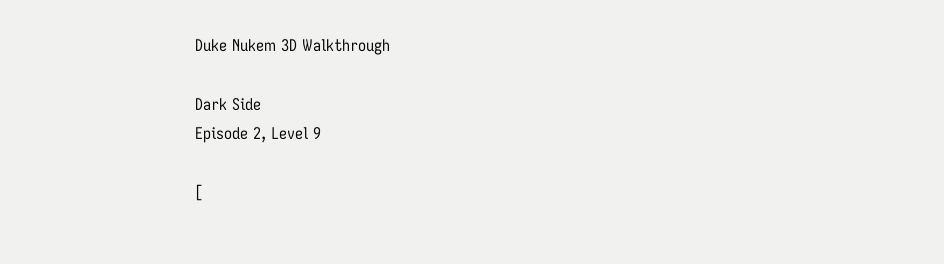Duke Nukem 3D Walkthrough

Dark Side
Episode 2, Level 9

[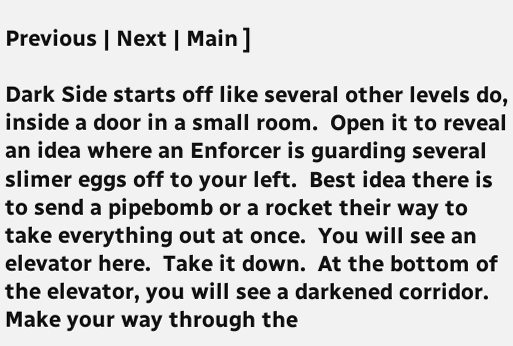Previous | Next | Main ]

Dark Side starts off like several other levels do, inside a door in a small room.  Open it to reveal an idea where an Enforcer is guarding several slimer eggs off to your left.  Best idea there is to send a pipebomb or a rocket their way to take everything out at once.  You will see an elevator here.  Take it down.  At the bottom of the elevator, you will see a darkened corridor.  Make your way through the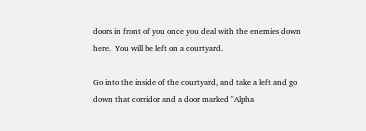doors in front of you once you deal with the enemies down here.  You will be left on a courtyard.

Go into the inside of the courtyard, and take a left and go down that corridor and a door marked "Alpha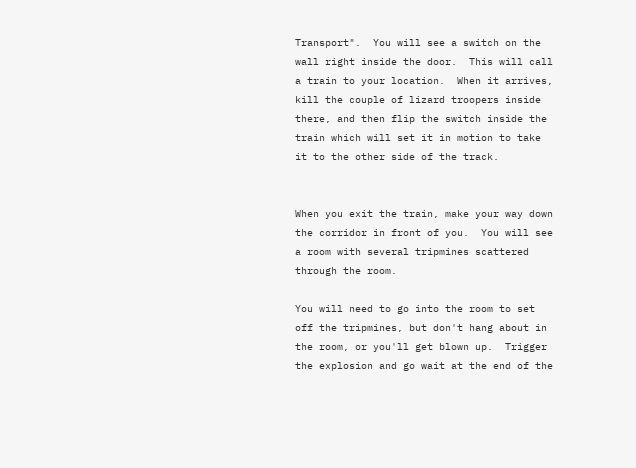Transport".  You will see a switch on the wall right inside the door.  This will call a train to your location.  When it arrives, kill the couple of lizard troopers inside there, and then flip the switch inside the train which will set it in motion to take it to the other side of the track.


When you exit the train, make your way down the corridor in front of you.  You will see a room with several tripmines scattered through the room.

You will need to go into the room to set off the tripmines, but don't hang about in the room, or you'll get blown up.  Trigger the explosion and go wait at the end of the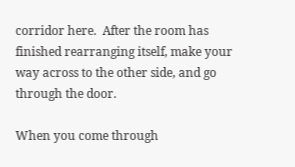corridor here.  After the room has finished rearranging itself, make your way across to the other side, and go through the door.

When you come through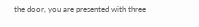the door, you are presented with three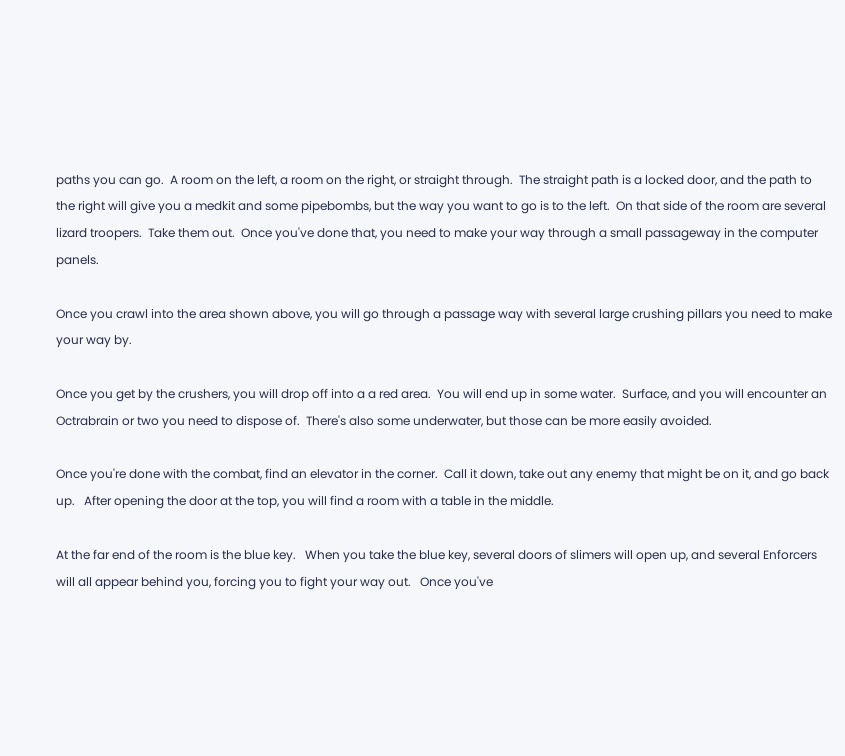paths you can go.  A room on the left, a room on the right, or straight through.  The straight path is a locked door, and the path to the right will give you a medkit and some pipebombs, but the way you want to go is to the left.  On that side of the room are several lizard troopers.  Take them out.  Once you've done that, you need to make your way through a small passageway in the computer panels.

Once you crawl into the area shown above, you will go through a passage way with several large crushing pillars you need to make your way by.

Once you get by the crushers, you will drop off into a a red area.  You will end up in some water.  Surface, and you will encounter an Octrabrain or two you need to dispose of.  There's also some underwater, but those can be more easily avoided.

Once you're done with the combat, find an elevator in the corner.  Call it down, take out any enemy that might be on it, and go back up.   After opening the door at the top, you will find a room with a table in the middle.

At the far end of the room is the blue key.   When you take the blue key, several doors of slimers will open up, and several Enforcers will all appear behind you, forcing you to fight your way out.   Once you've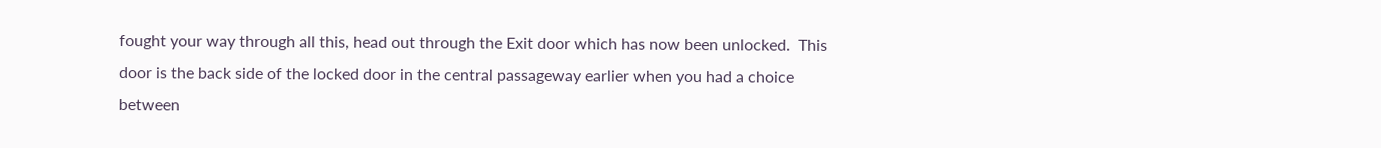fought your way through all this, head out through the Exit door which has now been unlocked.  This door is the back side of the locked door in the central passageway earlier when you had a choice between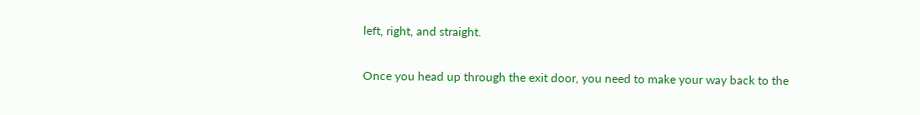left, right, and straight.

Once you head up through the exit door, you need to make your way back to the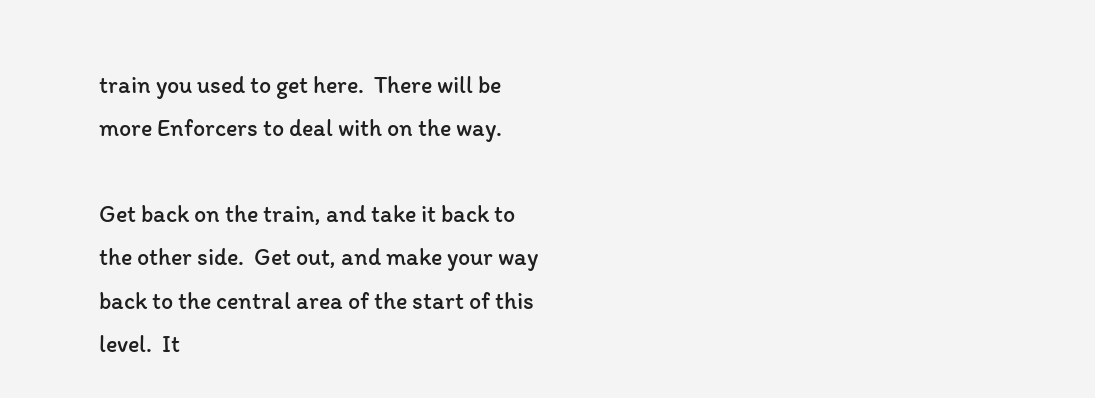train you used to get here.  There will be more Enforcers to deal with on the way.

Get back on the train, and take it back to the other side.  Get out, and make your way back to the central area of the start of this level.  It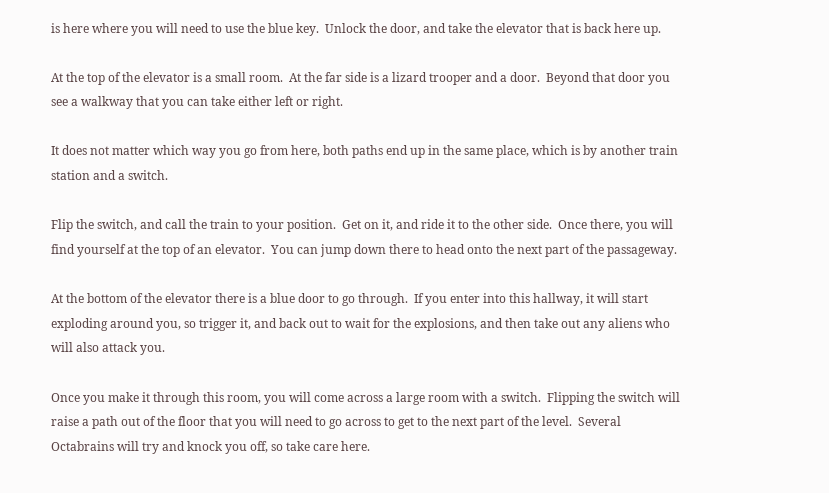is here where you will need to use the blue key.  Unlock the door, and take the elevator that is back here up.

At the top of the elevator is a small room.  At the far side is a lizard trooper and a door.  Beyond that door you see a walkway that you can take either left or right.

It does not matter which way you go from here, both paths end up in the same place, which is by another train station and a switch.

Flip the switch, and call the train to your position.  Get on it, and ride it to the other side.  Once there, you will find yourself at the top of an elevator.  You can jump down there to head onto the next part of the passageway.

At the bottom of the elevator there is a blue door to go through.  If you enter into this hallway, it will start exploding around you, so trigger it, and back out to wait for the explosions, and then take out any aliens who will also attack you.

Once you make it through this room, you will come across a large room with a switch.  Flipping the switch will raise a path out of the floor that you will need to go across to get to the next part of the level.  Several Octabrains will try and knock you off, so take care here.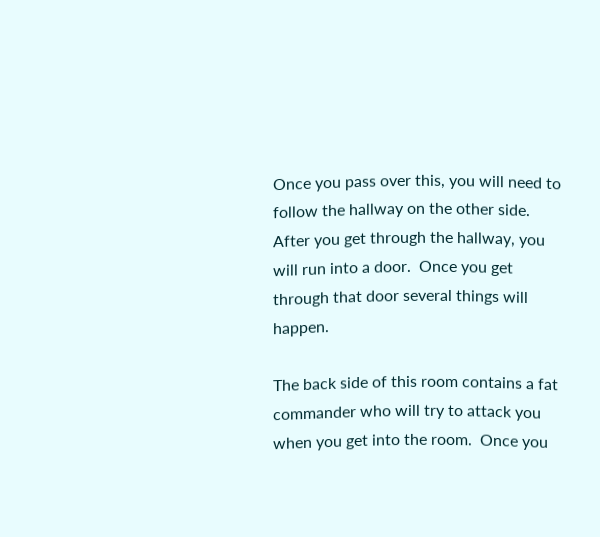Once you pass over this, you will need to follow the hallway on the other side.   After you get through the hallway, you will run into a door.  Once you get through that door several things will happen.

The back side of this room contains a fat commander who will try to attack you when you get into the room.  Once you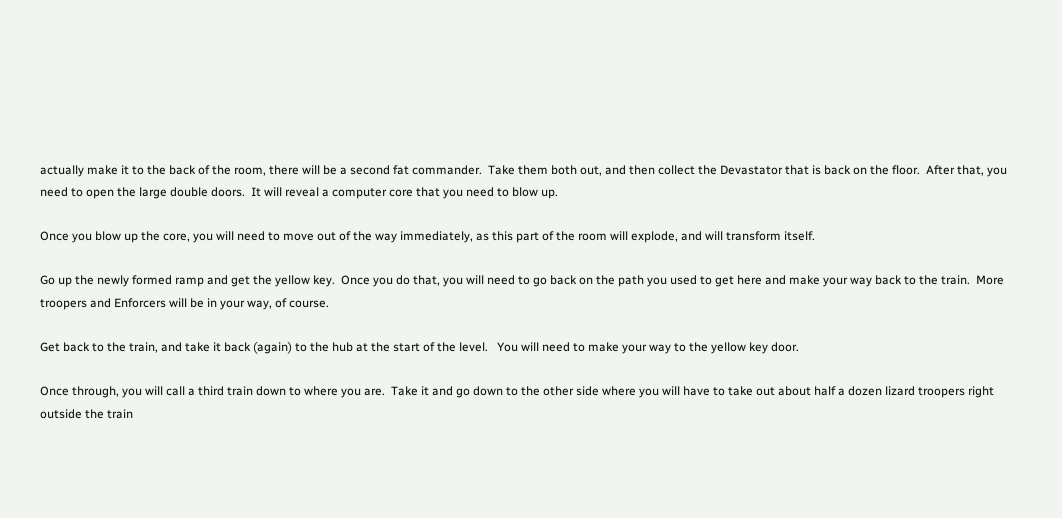actually make it to the back of the room, there will be a second fat commander.  Take them both out, and then collect the Devastator that is back on the floor.  After that, you need to open the large double doors.  It will reveal a computer core that you need to blow up.

Once you blow up the core, you will need to move out of the way immediately, as this part of the room will explode, and will transform itself.

Go up the newly formed ramp and get the yellow key.  Once you do that, you will need to go back on the path you used to get here and make your way back to the train.  More troopers and Enforcers will be in your way, of course.

Get back to the train, and take it back (again) to the hub at the start of the level.   You will need to make your way to the yellow key door.

Once through, you will call a third train down to where you are.  Take it and go down to the other side where you will have to take out about half a dozen lizard troopers right outside the train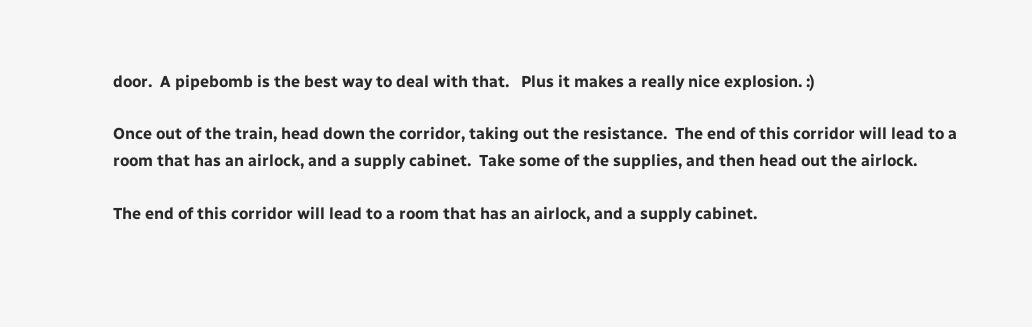door.  A pipebomb is the best way to deal with that.   Plus it makes a really nice explosion. :)

Once out of the train, head down the corridor, taking out the resistance.  The end of this corridor will lead to a room that has an airlock, and a supply cabinet.  Take some of the supplies, and then head out the airlock.

The end of this corridor will lead to a room that has an airlock, and a supply cabinet.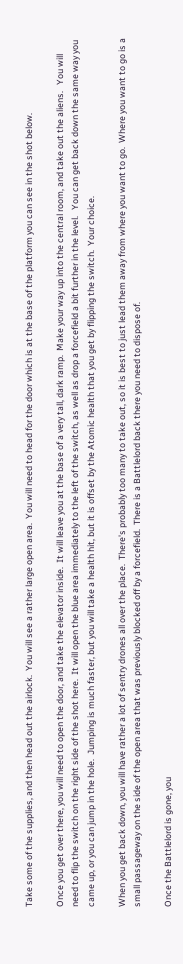Take some of the supplies, and then head out the airlock.  You will see a rather large open area.  You will need to head for the door which is at the base of the platform you can see in the shot below.

Once you get over there, you will need to open the door, and take the elevator inside.  It will leave you at the base of a very tall, dark ramp.  Make your way up into the central room, and take out the aliens.   You will need to flip the switch on the right side of the shot here.  It will open the blue area immediately to the left of the switch, as well as drop a forcefield a bit further in the level.   You can get back down the same way you came up, or you can jump in the hole.  Jumping is much faster, but you will take a health hit, but it is offset by the Atomic health that you get by flipping the switch.  Your choice.

When you get back down, you will have rather a lot of sentry drones all over the place.  There's probably too many to take out, so it is best to just lead them away from where you want to go.  Where you want to go is a small passageway on the side of the open area that was previously blocked off by a forcefield.  There is a Battlelord back there you need to dispose of.

Once the Battlelord is gone, you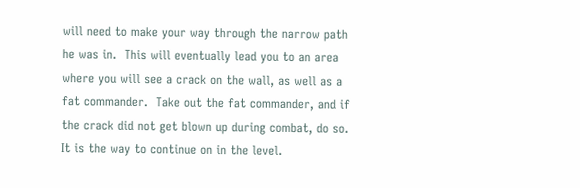will need to make your way through the narrow path he was in.  This will eventually lead you to an area where you will see a crack on the wall, as well as a fat commander.  Take out the fat commander, and if the crack did not get blown up during combat, do so.  It is the way to continue on in the level.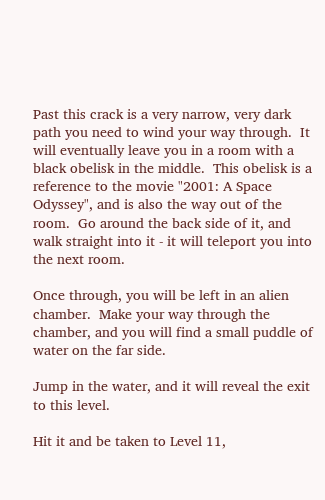Past this crack is a very narrow, very dark path you need to wind your way through.  It will eventually leave you in a room with a black obelisk in the middle.  This obelisk is a reference to the movie "2001: A Space Odyssey", and is also the way out of the room.  Go around the back side of it, and walk straight into it - it will teleport you into the next room.

Once through, you will be left in an alien chamber.  Make your way through the chamber, and you will find a small puddle of water on the far side.

Jump in the water, and it will reveal the exit to this level.

Hit it and be taken to Level 11,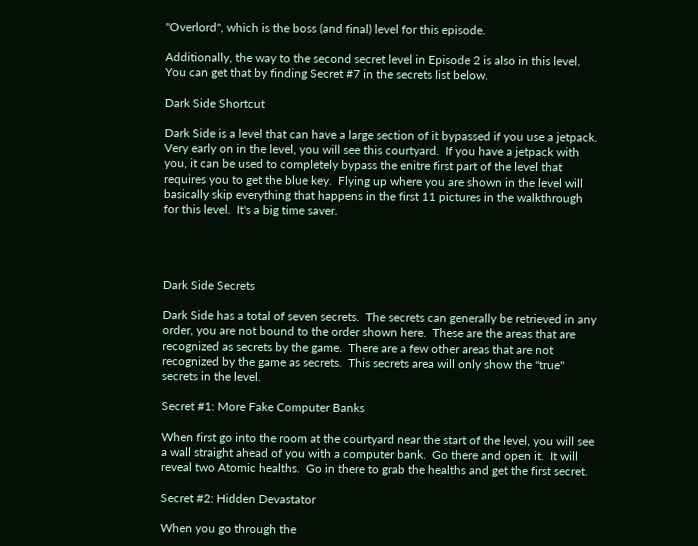"Overlord", which is the boss (and final) level for this episode.

Additionally, the way to the second secret level in Episode 2 is also in this level.  You can get that by finding Secret #7 in the secrets list below.

Dark Side Shortcut

Dark Side is a level that can have a large section of it bypassed if you use a jetpack.   Very early on in the level, you will see this courtyard.  If you have a jetpack with you, it can be used to completely bypass the enitre first part of the level that requires you to get the blue key.  Flying up where you are shown in the level will basically skip everything that happens in the first 11 pictures in the walkthrough for this level.  It's a big time saver.




Dark Side Secrets

Dark Side has a total of seven secrets.  The secrets can generally be retrieved in any order, you are not bound to the order shown here.  These are the areas that are recognized as secrets by the game.  There are a few other areas that are not recognized by the game as secrets.  This secrets area will only show the "true" secrets in the level.

Secret #1: More Fake Computer Banks

When first go into the room at the courtyard near the start of the level, you will see a wall straight ahead of you with a computer bank.  Go there and open it.  It will reveal two Atomic healths.  Go in there to grab the healths and get the first secret.

Secret #2: Hidden Devastator

When you go through the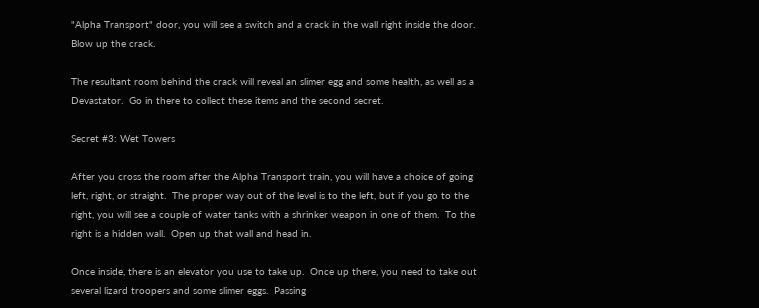"Alpha Transport" door, you will see a switch and a crack in the wall right inside the door.  Blow up the crack.

The resultant room behind the crack will reveal an slimer egg and some health, as well as a Devastator.  Go in there to collect these items and the second secret.

Secret #3: Wet Towers

After you cross the room after the Alpha Transport train, you will have a choice of going left, right, or straight.  The proper way out of the level is to the left, but if you go to the right, you will see a couple of water tanks with a shrinker weapon in one of them.  To the right is a hidden wall.  Open up that wall and head in.

Once inside, there is an elevator you use to take up.  Once up there, you need to take out several lizard troopers and some slimer eggs.  Passing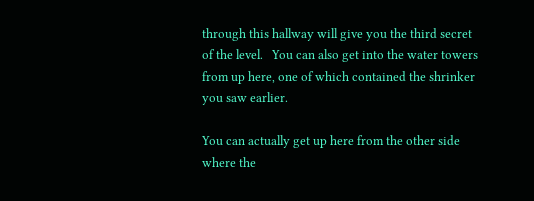through this hallway will give you the third secret of the level.   You can also get into the water towers from up here, one of which contained the shrinker you saw earlier.

You can actually get up here from the other side where the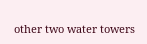other two water towers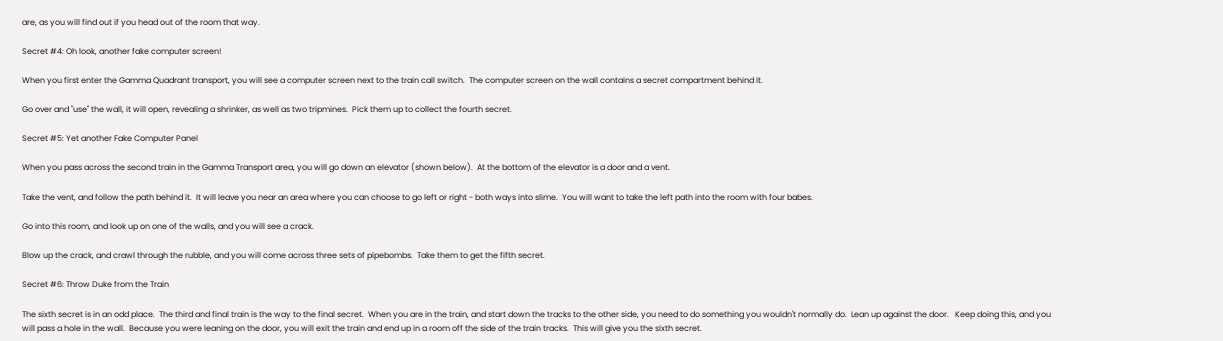are, as you will find out if you head out of the room that way.

Secret #4: Oh look, another fake computer screen!

When you first enter the Gamma Quadrant transport, you will see a computer screen next to the train call switch.  The computer screen on the wall contains a secret compartment behind it.

Go over and "use" the wall, it will open, revealing a shrinker, as well as two tripmines.  Pick them up to collect the fourth secret.

Secret #5: Yet another Fake Computer Panel

When you pass across the second train in the Gamma Transport area, you will go down an elevator (shown below).  At the bottom of the elevator is a door and a vent.

Take the vent, and follow the path behind it.  It will leave you near an area where you can choose to go left or right - both ways into slime.  You will want to take the left path into the room with four babes.

Go into this room, and look up on one of the walls, and you will see a crack.

Blow up the crack, and crawl through the rubble, and you will come across three sets of pipebombs.  Take them to get the fifth secret.

Secret #6: Throw Duke from the Train

The sixth secret is in an odd place.  The third and final train is the way to the final secret.  When you are in the train, and start down the tracks to the other side, you need to do something you wouldn't normally do.  Lean up against the door.   Keep doing this, and you will pass a hole in the wall.  Because you were leaning on the door, you will exit the train and end up in a room off the side of the train tracks.  This will give you the sixth secret.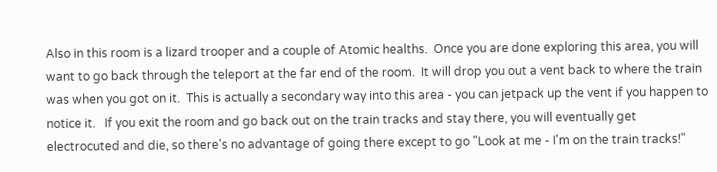Also in this room is a lizard trooper and a couple of Atomic healths.  Once you are done exploring this area, you will want to go back through the teleport at the far end of the room.  It will drop you out a vent back to where the train was when you got on it.  This is actually a secondary way into this area - you can jetpack up the vent if you happen to notice it.   If you exit the room and go back out on the train tracks and stay there, you will eventually get electrocuted and die, so there's no advantage of going there except to go "Look at me - I'm on the train tracks!"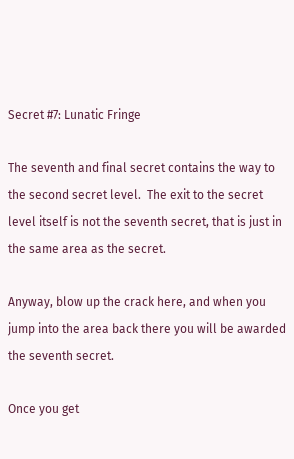Secret #7: Lunatic Fringe

The seventh and final secret contains the way to the second secret level.  The exit to the secret level itself is not the seventh secret, that is just in the same area as the secret.

Anyway, blow up the crack here, and when you jump into the area back there you will be awarded the seventh secret.

Once you get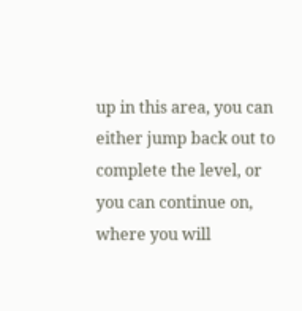up in this area, you can either jump back out to complete the level, or you can continue on, where you will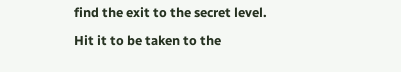find the exit to the secret level.

Hit it to be taken to the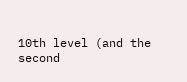10th level (and the second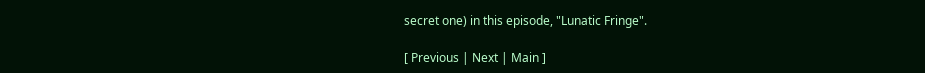secret one) in this episode, "Lunatic Fringe".

[ Previous | Next | Main ]